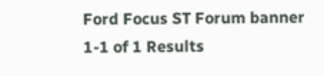Ford Focus ST Forum banner
1-1 of 1 Results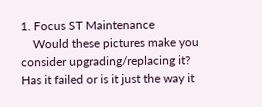1. Focus ST Maintenance
    Would these pictures make you consider upgrading/replacing it? Has it failed or is it just the way it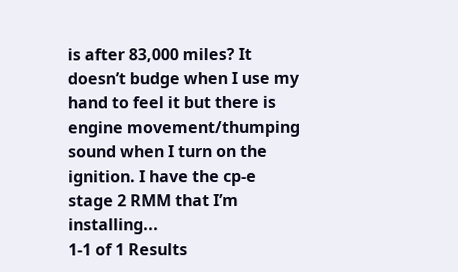is after 83,000 miles? It doesn’t budge when I use my hand to feel it but there is engine movement/thumping sound when I turn on the ignition. I have the cp-e stage 2 RMM that I’m installing...
1-1 of 1 Results